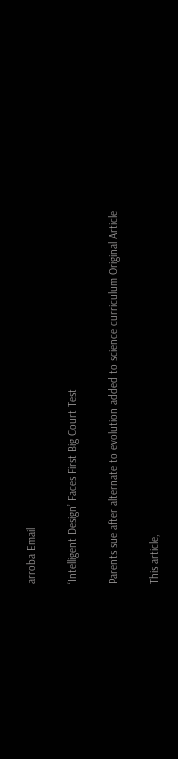arroba Email

‘Intelligent Design’ Faces First Big Court Test

Parents sue after alternate to evolution added to science curriculum Original Article

This article,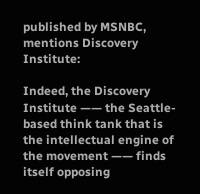published by MSNBC, mentions Discovery Institute:

Indeed, the Discovery Institute —— the Seattle-based think tank that is the intellectual engine of the movement —— finds itself opposing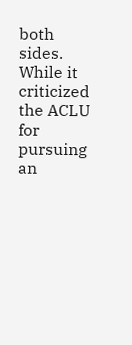both sides. While it criticized the ACLU for pursuing an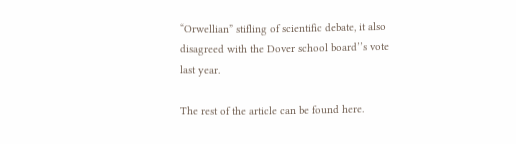“Orwellian” stifling of scientific debate, it also disagreed with the Dover school board’’s vote last year.

The rest of the article can be found here.